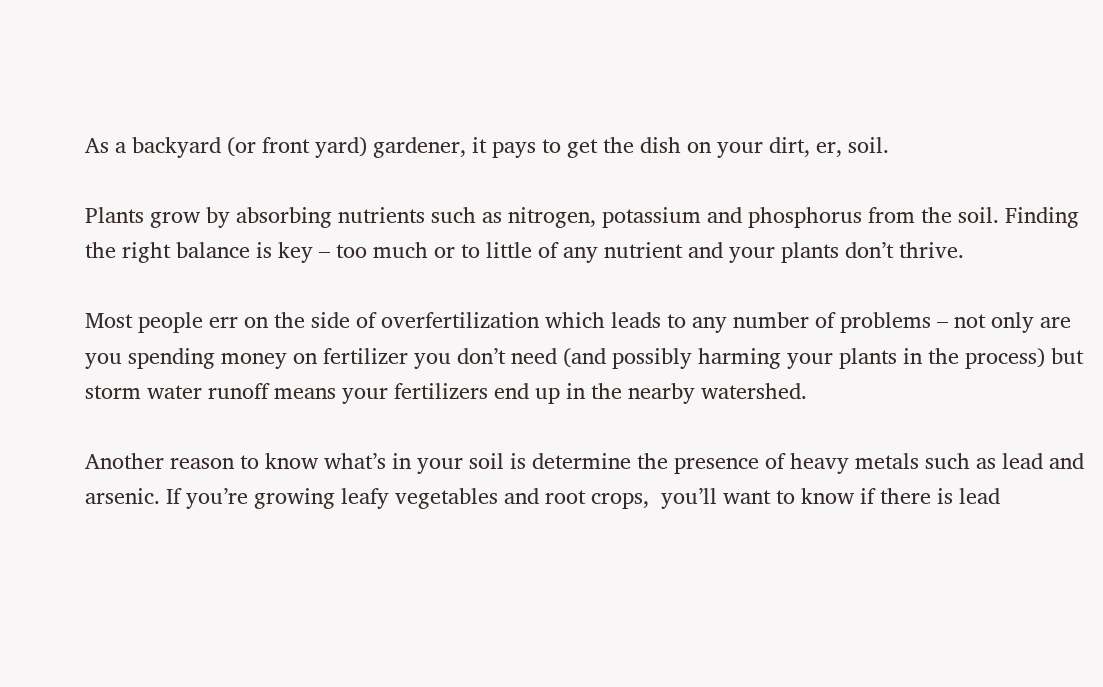As a backyard (or front yard) gardener, it pays to get the dish on your dirt, er, soil.

Plants grow by absorbing nutrients such as nitrogen, potassium and phosphorus from the soil. Finding the right balance is key – too much or to little of any nutrient and your plants don’t thrive.

Most people err on the side of overfertilization which leads to any number of problems – not only are you spending money on fertilizer you don’t need (and possibly harming your plants in the process) but storm water runoff means your fertilizers end up in the nearby watershed.

Another reason to know what’s in your soil is determine the presence of heavy metals such as lead and arsenic. If you’re growing leafy vegetables and root crops,  you’ll want to know if there is lead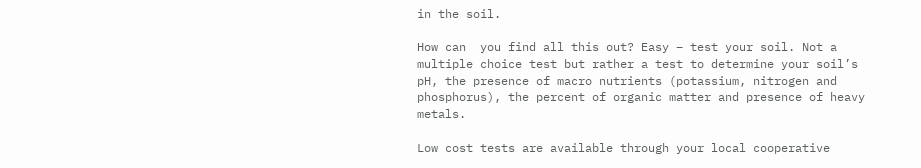in the soil.

How can  you find all this out? Easy – test your soil. Not a multiple choice test but rather a test to determine your soil’s pH, the presence of macro nutrients (potassium, nitrogen and phosphorus), the percent of organic matter and presence of heavy metals.

Low cost tests are available through your local cooperative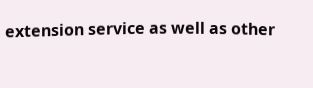extension service as well as other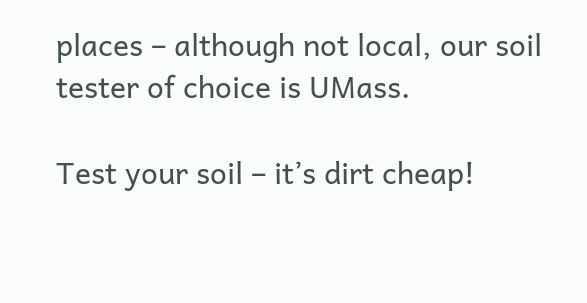places – although not local, our soil tester of choice is UMass.

Test your soil – it’s dirt cheap!